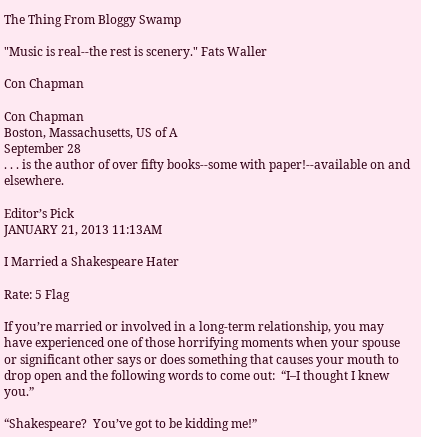The Thing From Bloggy Swamp

"Music is real--the rest is scenery." Fats Waller

Con Chapman

Con Chapman
Boston, Massachusetts, US of A
September 28
. . . is the author of over fifty books--some with paper!--available on and elsewhere.

Editor’s Pick
JANUARY 21, 2013 11:13AM

I Married a Shakespeare Hater

Rate: 5 Flag

If you’re married or involved in a long-term relationship, you may have experienced one of those horrifying moments when your spouse or significant other says or does something that causes your mouth to drop open and the following words to come out:  “I–I thought I knew you.”

“Shakespeare?  You’ve got to be kidding me!”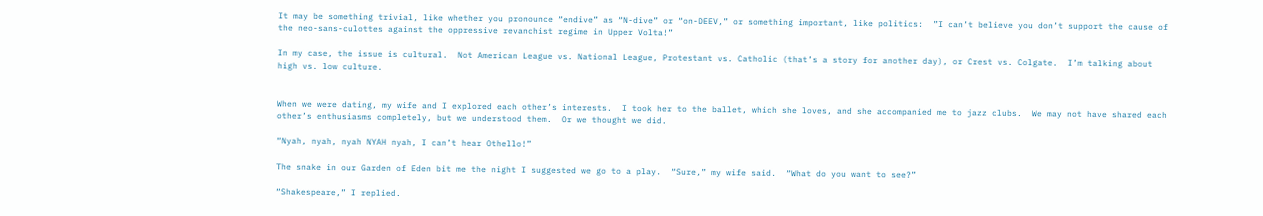It may be something trivial, like whether you pronounce “endive” as “N-dive” or “on-DEEV,” or something important, like politics:  ”I can’t believe you don’t support the cause of the neo-sans-culottes against the oppressive revanchist regime in Upper Volta!”

In my case, the issue is cultural.  Not American League vs. National League, Protestant vs. Catholic (that’s a story for another day), or Crest vs. Colgate.  I’m talking about high vs. low culture.


When we were dating, my wife and I explored each other’s interests.  I took her to the ballet, which she loves, and she accompanied me to jazz clubs.  We may not have shared each other’s enthusiasms completely, but we understood them.  Or we thought we did.

“Nyah, nyah, nyah NYAH nyah, I can’t hear Othello!”

The snake in our Garden of Eden bit me the night I suggested we go to a play.  “Sure,” my wife said.  “What do you want to see?”

“Shakespeare,” I replied.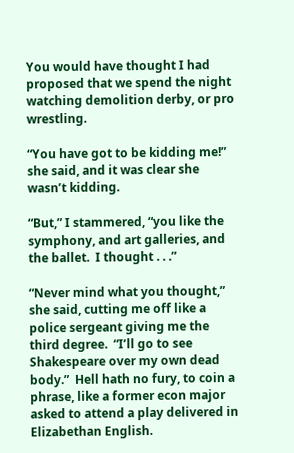You would have thought I had proposed that we spend the night watching demolition derby, or pro wrestling.

“You have got to be kidding me!” she said, and it was clear she wasn’t kidding.

“But,” I stammered, “you like the symphony, and art galleries, and the ballet.  I thought . . .”

“Never mind what you thought,” she said, cutting me off like a police sergeant giving me the third degree.  “I’ll go to see Shakespeare over my own dead body.”  Hell hath no fury, to coin a phrase, like a former econ major asked to attend a play delivered in Elizabethan English.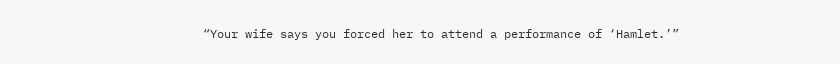“Your wife says you forced her to attend a performance of ‘Hamlet.’”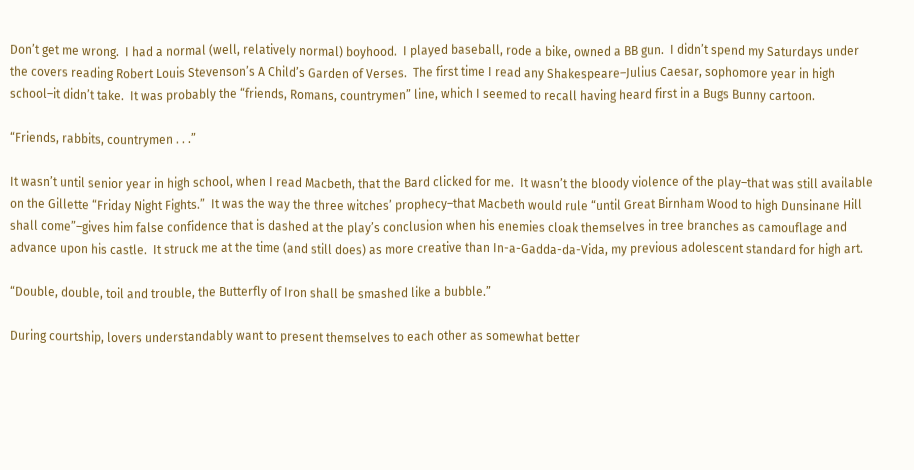Don’t get me wrong.  I had a normal (well, relatively normal) boyhood.  I played baseball, rode a bike, owned a BB gun.  I didn’t spend my Saturdays under the covers reading Robert Louis Stevenson’s A Child’s Garden of Verses.  The first time I read any Shakespeare–Julius Caesar, sophomore year in high school–it didn’t take.  It was probably the “friends, Romans, countrymen” line, which I seemed to recall having heard first in a Bugs Bunny cartoon.

“Friends, rabbits, countrymen . . .”

It wasn’t until senior year in high school, when I read Macbeth, that the Bard clicked for me.  It wasn’t the bloody violence of the play–that was still available on the Gillette “Friday Night Fights.”  It was the way the three witches’ prophecy–that Macbeth would rule “until Great Birnham Wood to high Dunsinane Hill shall come”–gives him false confidence that is dashed at the play’s conclusion when his enemies cloak themselves in tree branches as camouflage and advance upon his castle.  It struck me at the time (and still does) as more creative than In-a-Gadda-da-Vida, my previous adolescent standard for high art.

“Double, double, toil and trouble, the Butterfly of Iron shall be smashed like a bubble.”

During courtship, lovers understandably want to present themselves to each other as somewhat better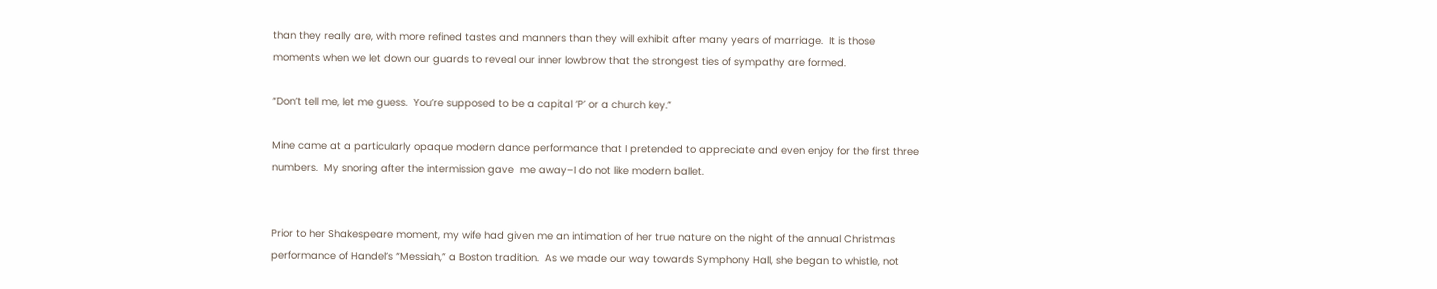than they really are, with more refined tastes and manners than they will exhibit after many years of marriage.  It is those moments when we let down our guards to reveal our inner lowbrow that the strongest ties of sympathy are formed.

“Don’t tell me, let me guess.  You’re supposed to be a capital ‘P’ or a church key.”

Mine came at a particularly opaque modern dance performance that I pretended to appreciate and even enjoy for the first three numbers.  My snoring after the intermission gave  me away–I do not like modern ballet.


Prior to her Shakespeare moment, my wife had given me an intimation of her true nature on the night of the annual Christmas performance of Handel’s “Messiah,” a Boston tradition.  As we made our way towards Symphony Hall, she began to whistle, not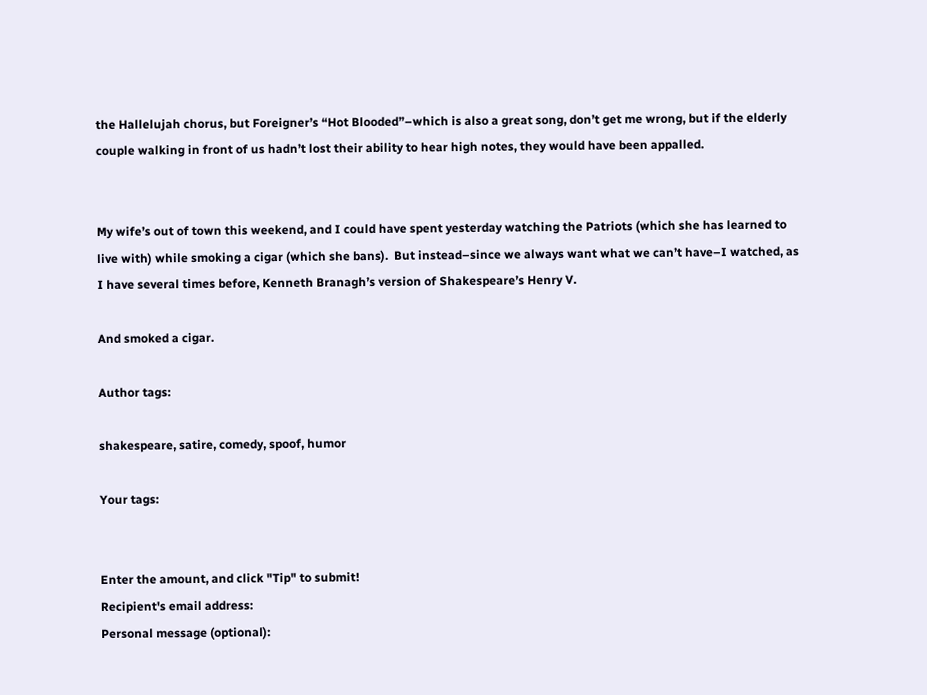the Hallelujah chorus, but Foreigner’s “Hot Blooded”–which is also a great song, don’t get me wrong, but if the elderly couple walking in front of us hadn’t lost their ability to hear high notes, they would have been appalled.


My wife’s out of town this weekend, and I could have spent yesterday watching the Patriots (which she has learned to live with) while smoking a cigar (which she bans).  But instead–since we always want what we can’t have–I watched, as I have several times before, Kenneth Branagh’s version of Shakespeare’s Henry V.

And smoked a cigar.

Author tags:

shakespeare, satire, comedy, spoof, humor

Your tags:


Enter the amount, and click "Tip" to submit!
Recipient's email address:
Personal message (optional):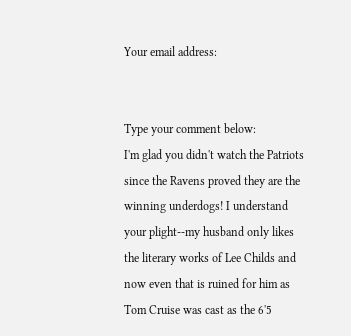Your email address:


Type your comment below:
I'm glad you didn't watch the Patriots since the Ravens proved they are the winning underdogs! I understand your plight--my husband only likes the literary works of Lee Childs and now even that is ruined for him as Tom Cruise was cast as the 6'5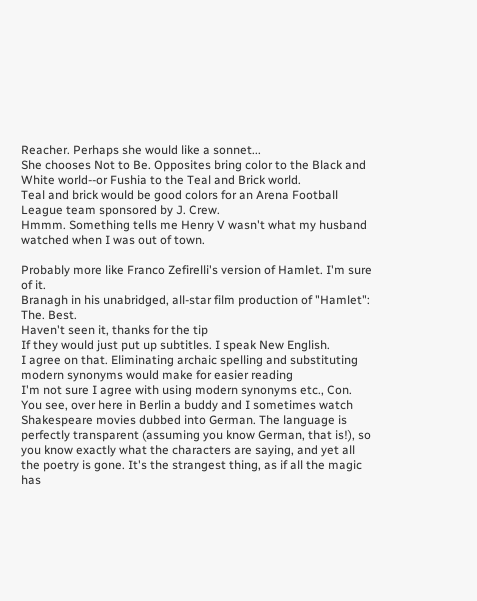Reacher. Perhaps she would like a sonnet...
She chooses Not to Be. Opposites bring color to the Black and White world--or Fushia to the Teal and Brick world.
Teal and brick would be good colors for an Arena Football League team sponsored by J. Crew.
Hmmm. Something tells me Henry V wasn't what my husband watched when I was out of town.

Probably more like Franco Zefirelli's version of Hamlet. I'm sure of it.
Branagh in his unabridged, all-star film production of "Hamlet": The. Best.
Haven't seen it, thanks for the tip
If they would just put up subtitles. I speak New English.
I agree on that. Eliminating archaic spelling and substituting modern synonyms would make for easier reading
I'm not sure I agree with using modern synonyms etc., Con. You see, over here in Berlin a buddy and I sometimes watch Shakespeare movies dubbed into German. The language is perfectly transparent (assuming you know German, that is!), so you know exactly what the characters are saying, and yet all the poetry is gone. It's the strangest thing, as if all the magic has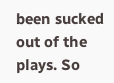been sucked out of the plays. So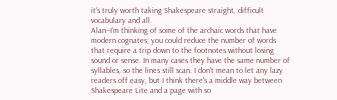it's truly worth taking Shakespeare straight, difficult vocabulary and all.
Alan--I'm thinking of some of the archaic words that have modern cognates; you could reduce the number of words that require a trip down to the footnotes without losing sound or sense. In many cases they have the same number of syllables, so the lines still scan. I don't mean to let any lazy readers off easy, but I think there's a middle way between Shakespeare Lite and a page with so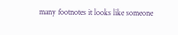many footnotes it looks like someone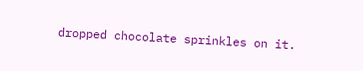dropped chocolate sprinkles on it.